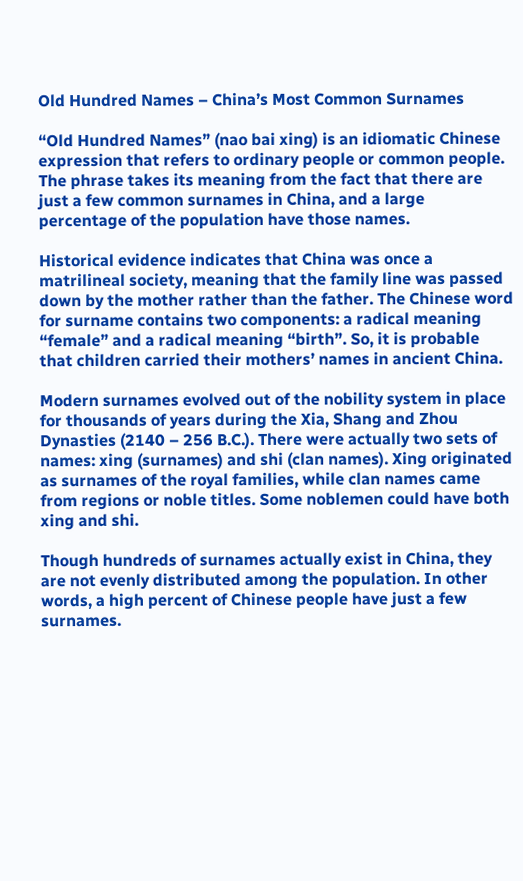Old Hundred Names – China’s Most Common Surnames

“Old Hundred Names” (nao bai xing) is an idiomatic Chinese expression that refers to ordinary people or common people. The phrase takes its meaning from the fact that there are just a few common surnames in China, and a large percentage of the population have those names.

Historical evidence indicates that China was once a matrilineal society, meaning that the family line was passed down by the mother rather than the father. The Chinese word for surname contains two components: a radical meaning “female” and a radical meaning “birth”. So, it is probable that children carried their mothers’ names in ancient China.

Modern surnames evolved out of the nobility system in place for thousands of years during the Xia, Shang and Zhou Dynasties (2140 – 256 B.C.). There were actually two sets of names: xing (surnames) and shi (clan names). Xing originated as surnames of the royal families, while clan names came from regions or noble titles. Some noblemen could have both xing and shi.

Though hundreds of surnames actually exist in China, they are not evenly distributed among the population. In other words, a high percent of Chinese people have just a few surnames.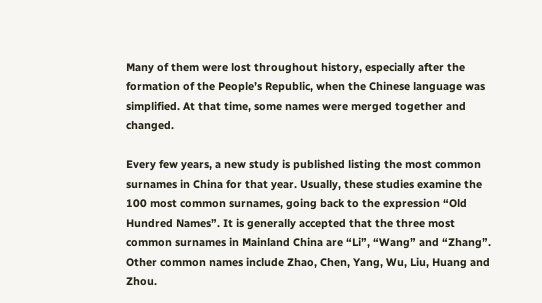Many of them were lost throughout history, especially after the formation of the People’s Republic, when the Chinese language was simplified. At that time, some names were merged together and changed.

Every few years, a new study is published listing the most common surnames in China for that year. Usually, these studies examine the 100 most common surnames, going back to the expression “Old Hundred Names”. It is generally accepted that the three most common surnames in Mainland China are “Li”, “Wang” and “Zhang”. Other common names include Zhao, Chen, Yang, Wu, Liu, Huang and Zhou.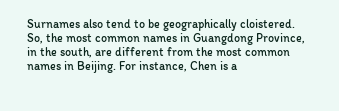Surnames also tend to be geographically cloistered. So, the most common names in Guangdong Province, in the south, are different from the most common names in Beijing. For instance, Chen is a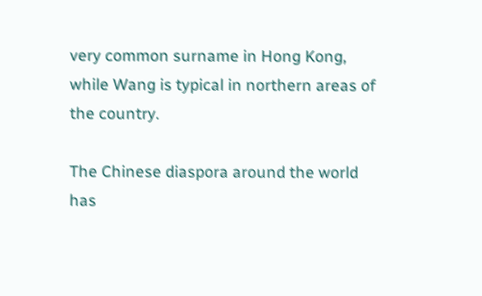very common surname in Hong Kong, while Wang is typical in northern areas of the country.

The Chinese diaspora around the world has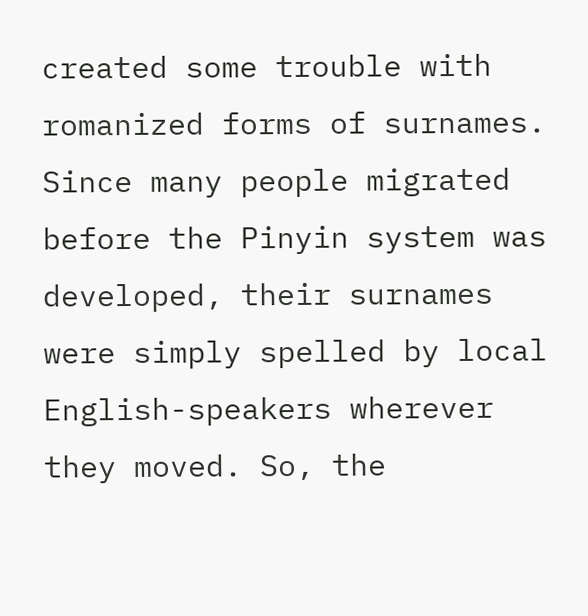created some trouble with romanized forms of surnames. Since many people migrated before the Pinyin system was developed, their surnames were simply spelled by local English-speakers wherever they moved. So, the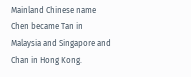Mainland Chinese name Chen became Tan in Malaysia and Singapore and Chan in Hong Kong.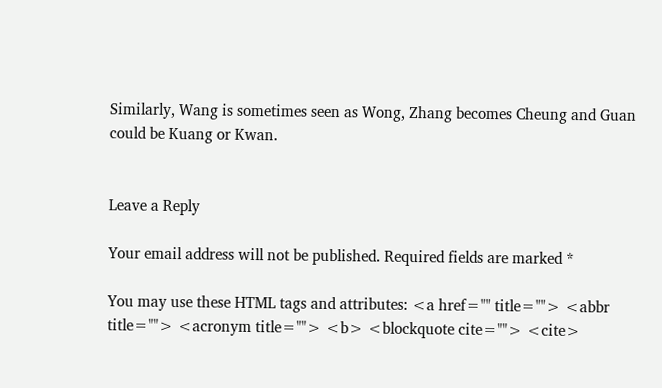Similarly, Wang is sometimes seen as Wong, Zhang becomes Cheung and Guan could be Kuang or Kwan.


Leave a Reply

Your email address will not be published. Required fields are marked *

You may use these HTML tags and attributes: <a href="" title=""> <abbr title=""> <acronym title=""> <b> <blockquote cite=""> <cite>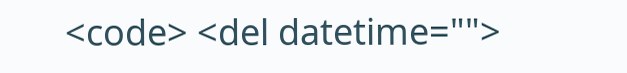<code> <del datetime="">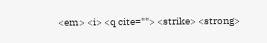<em> <i> <q cite=""> <strike> <strong>